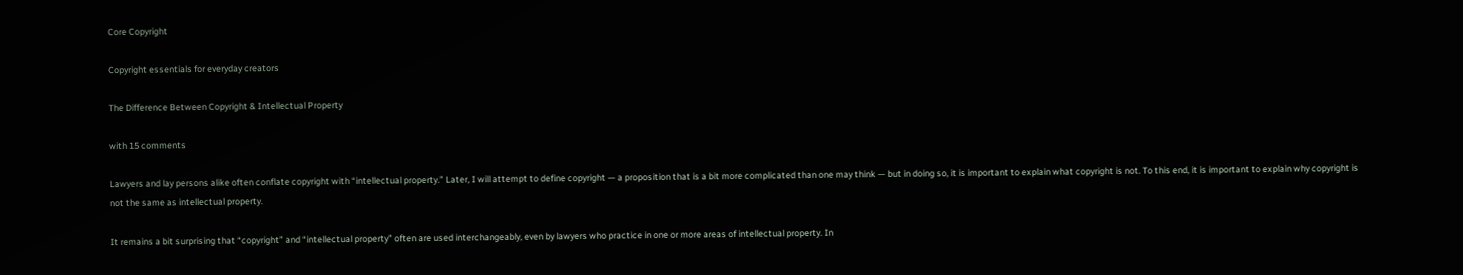Core Copyright

Copyright essentials for everyday creators

The Difference Between Copyright & Intellectual Property

with 15 comments

Lawyers and lay persons alike often conflate copyright with “intellectual property.” Later, I will attempt to define copyright — a proposition that is a bit more complicated than one may think — but in doing so, it is important to explain what copyright is not. To this end, it is important to explain why copyright is not the same as intellectual property.

It remains a bit surprising that “copyright” and “intellectual property” often are used interchangeably, even by lawyers who practice in one or more areas of intellectual property. In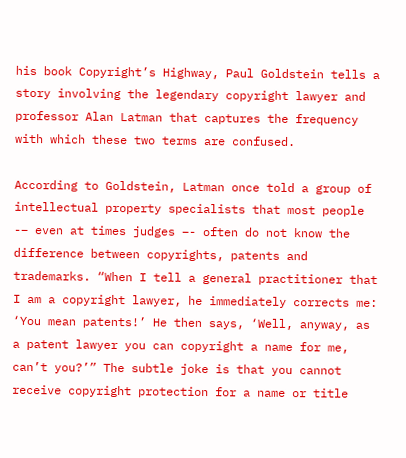his book Copyright’s Highway, Paul Goldstein tells a story involving the legendary copyright lawyer and professor Alan Latman that captures the frequency with which these two terms are confused.

According to Goldstein, Latman once told a group of intellectual property specialists that most people -– even at times judges –- often do not know the difference between copyrights, patents and trademarks. “When I tell a general practitioner that I am a copyright lawyer, he immediately corrects me: ‘You mean patents!’ He then says, ‘Well, anyway, as a patent lawyer you can copyright a name for me, can’t you?’” The subtle joke is that you cannot receive copyright protection for a name or title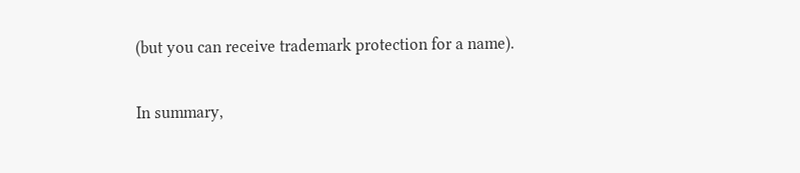(but you can receive trademark protection for a name).

In summary,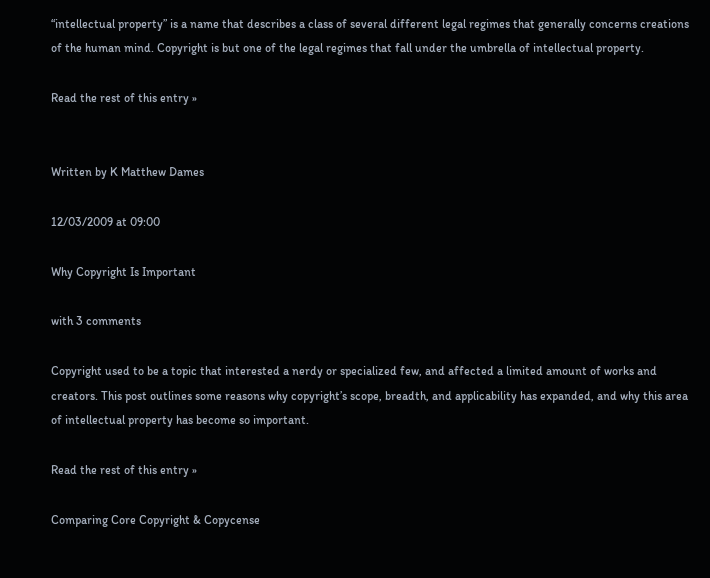“intellectual property” is a name that describes a class of several different legal regimes that generally concerns creations of the human mind. Copyright is but one of the legal regimes that fall under the umbrella of intellectual property.

Read the rest of this entry »


Written by K Matthew Dames

12/03/2009 at 09:00

Why Copyright Is Important

with 3 comments

Copyright used to be a topic that interested a nerdy or specialized few, and affected a limited amount of works and creators. This post outlines some reasons why copyright’s scope, breadth, and applicability has expanded, and why this area of intellectual property has become so important.

Read the rest of this entry »

Comparing Core Copyright & Copycense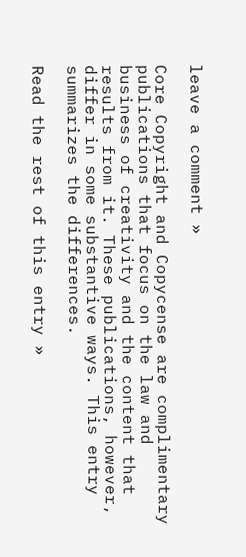leave a comment »

Core Copyright and Copycense are complimentary publications that focus on the law and business of creativity and the content that results from it. These publications, however, differ in some substantive ways. This entry summarizes the differences.

Read the rest of this entry »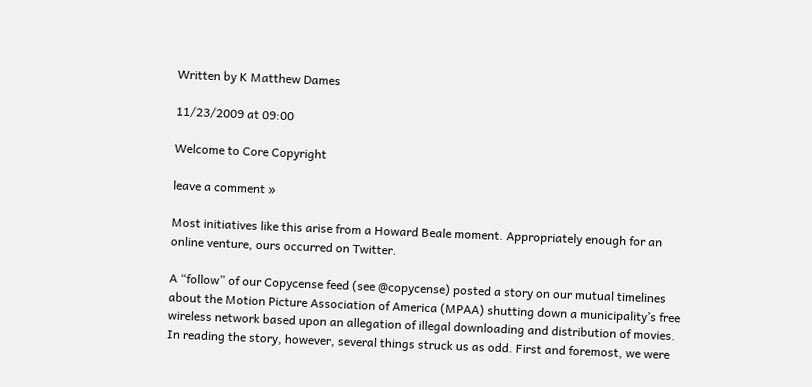Written by K Matthew Dames

11/23/2009 at 09:00

Welcome to Core Copyright

leave a comment »

Most initiatives like this arise from a Howard Beale moment. Appropriately enough for an online venture, ours occurred on Twitter.

A “follow” of our Copycense feed (see @copycense) posted a story on our mutual timelines about the Motion Picture Association of America (MPAA) shutting down a municipality’s free wireless network based upon an allegation of illegal downloading and distribution of movies. In reading the story, however, several things struck us as odd. First and foremost, we were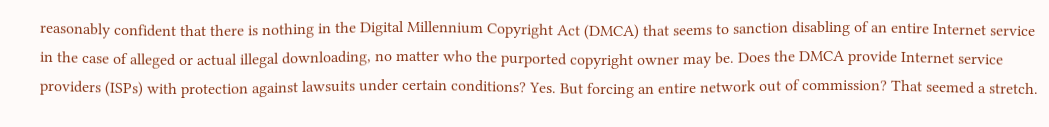reasonably confident that there is nothing in the Digital Millennium Copyright Act (DMCA) that seems to sanction disabling of an entire Internet service in the case of alleged or actual illegal downloading, no matter who the purported copyright owner may be. Does the DMCA provide Internet service providers (ISPs) with protection against lawsuits under certain conditions? Yes. But forcing an entire network out of commission? That seemed a stretch.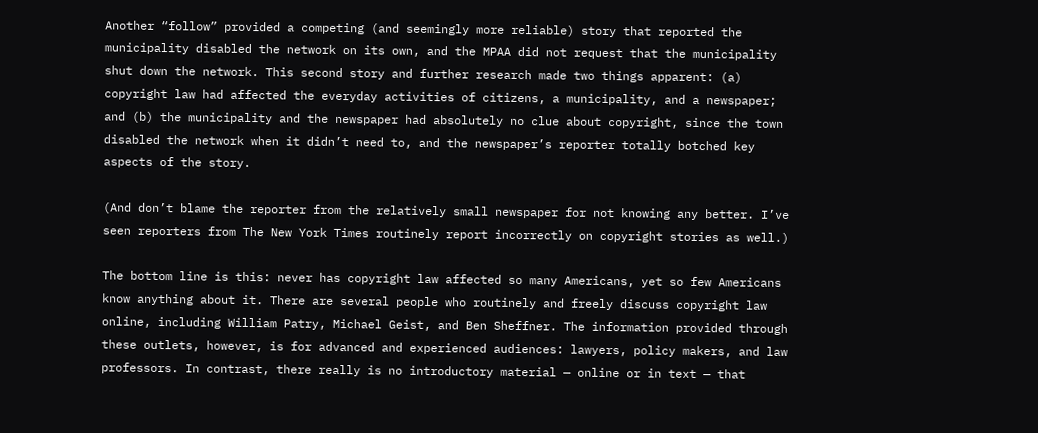Another “follow” provided a competing (and seemingly more reliable) story that reported the municipality disabled the network on its own, and the MPAA did not request that the municipality shut down the network. This second story and further research made two things apparent: (a) copyright law had affected the everyday activities of citizens, a municipality, and a newspaper; and (b) the municipality and the newspaper had absolutely no clue about copyright, since the town disabled the network when it didn’t need to, and the newspaper’s reporter totally botched key aspects of the story.

(And don’t blame the reporter from the relatively small newspaper for not knowing any better. I’ve seen reporters from The New York Times routinely report incorrectly on copyright stories as well.)

The bottom line is this: never has copyright law affected so many Americans, yet so few Americans know anything about it. There are several people who routinely and freely discuss copyright law online, including William Patry, Michael Geist, and Ben Sheffner. The information provided through these outlets, however, is for advanced and experienced audiences: lawyers, policy makers, and law professors. In contrast, there really is no introductory material — online or in text — that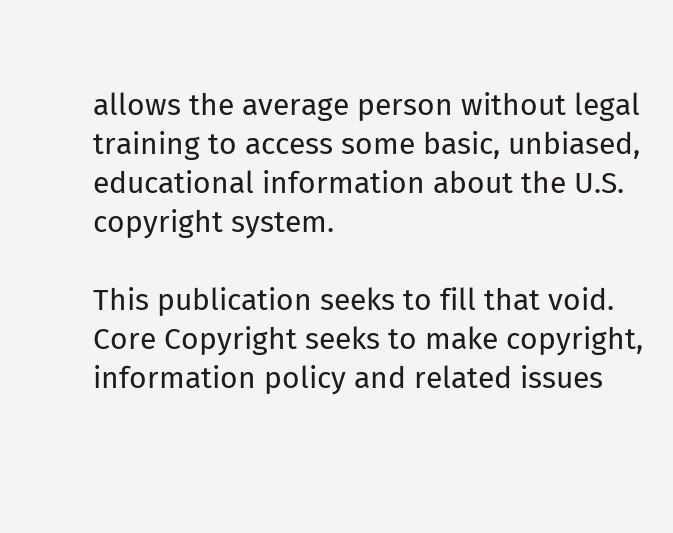allows the average person without legal training to access some basic, unbiased, educational information about the U.S. copyright system.

This publication seeks to fill that void. Core Copyright seeks to make copyright, information policy and related issues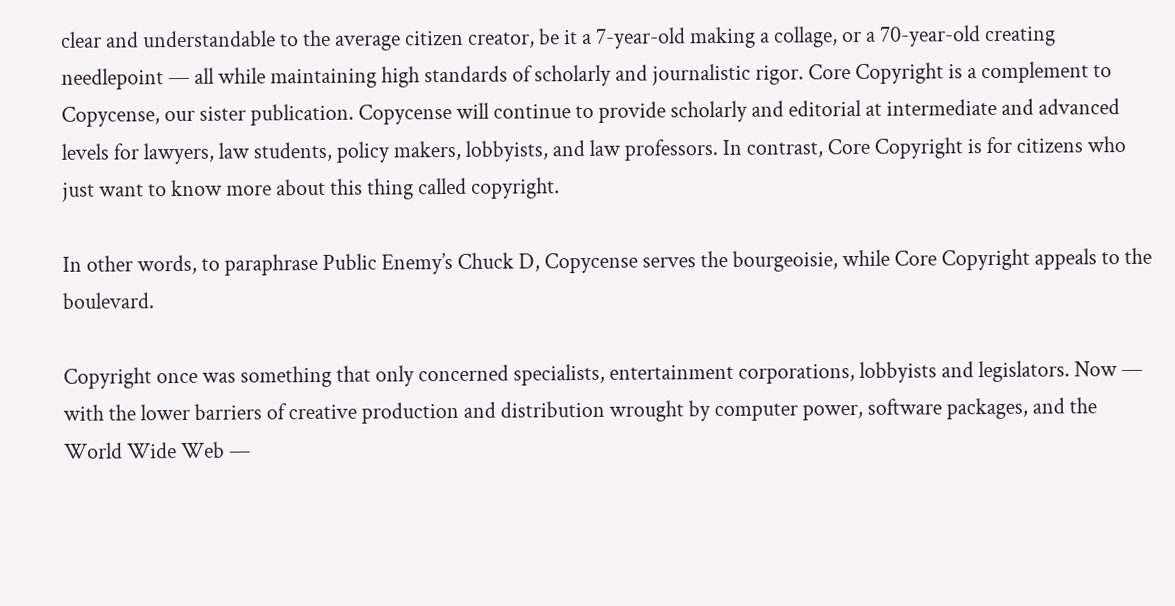clear and understandable to the average citizen creator, be it a 7-year-old making a collage, or a 70-year-old creating needlepoint — all while maintaining high standards of scholarly and journalistic rigor. Core Copyright is a complement to Copycense, our sister publication. Copycense will continue to provide scholarly and editorial at intermediate and advanced levels for lawyers, law students, policy makers, lobbyists, and law professors. In contrast, Core Copyright is for citizens who just want to know more about this thing called copyright.

In other words, to paraphrase Public Enemy’s Chuck D, Copycense serves the bourgeoisie, while Core Copyright appeals to the boulevard.

Copyright once was something that only concerned specialists, entertainment corporations, lobbyists and legislators. Now — with the lower barriers of creative production and distribution wrought by computer power, software packages, and the World Wide Web —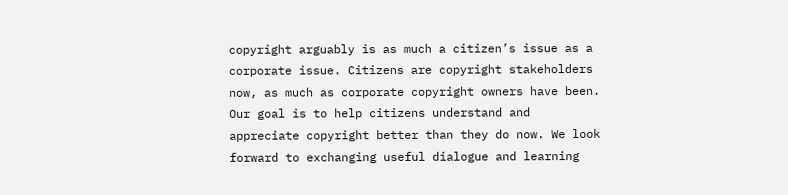copyright arguably is as much a citizen’s issue as a corporate issue. Citizens are copyright stakeholders now, as much as corporate copyright owners have been. Our goal is to help citizens understand and appreciate copyright better than they do now. We look forward to exchanging useful dialogue and learning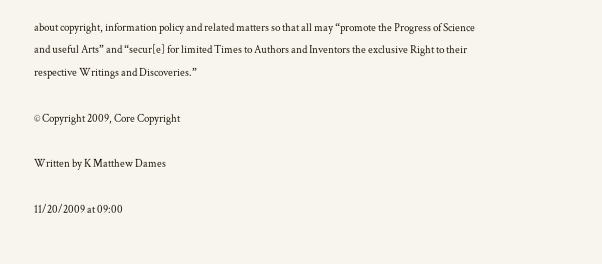about copyright, information policy and related matters so that all may “promote the Progress of Science and useful Arts” and “secur[e] for limited Times to Authors and Inventors the exclusive Right to their respective Writings and Discoveries.”

© Copyright 2009, Core Copyright

Written by K Matthew Dames

11/20/2009 at 09:00